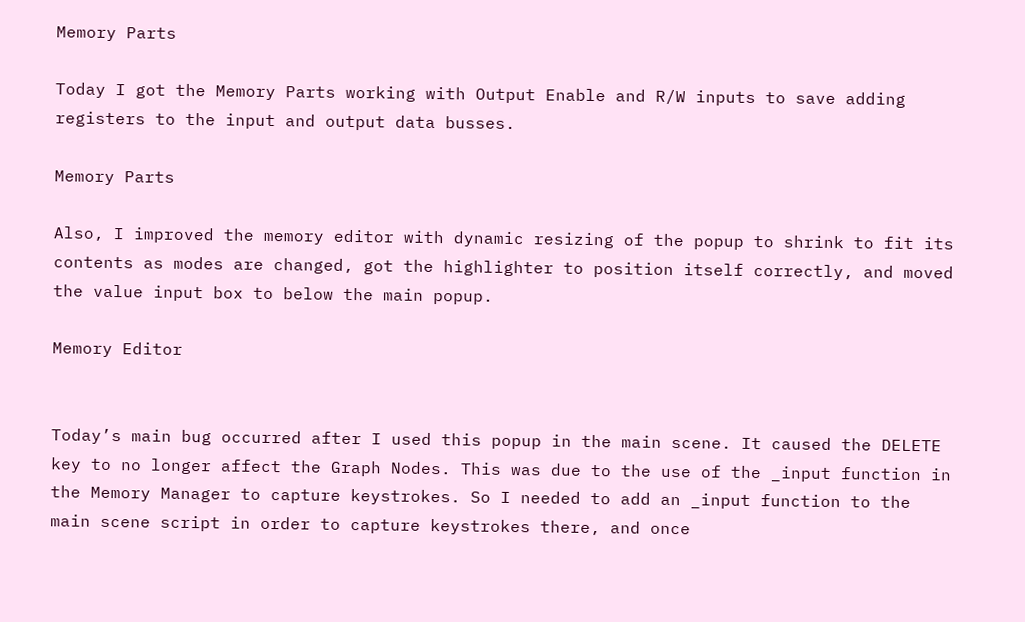Memory Parts

Today I got the Memory Parts working with Output Enable and R/W inputs to save adding registers to the input and output data busses.

Memory Parts

Also, I improved the memory editor with dynamic resizing of the popup to shrink to fit its contents as modes are changed, got the highlighter to position itself correctly, and moved the value input box to below the main popup.

Memory Editor


Today’s main bug occurred after I used this popup in the main scene. It caused the DELETE key to no longer affect the Graph Nodes. This was due to the use of the _input function in the Memory Manager to capture keystrokes. So I needed to add an _input function to the main scene script in order to capture keystrokes there, and once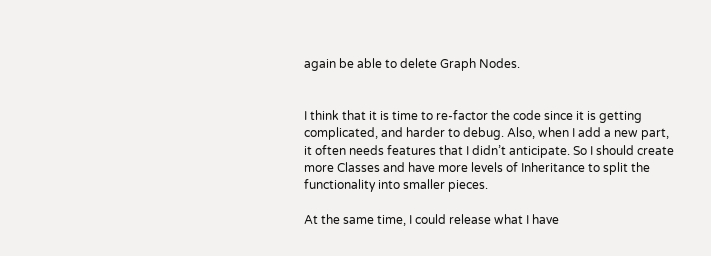again be able to delete Graph Nodes.


I think that it is time to re-factor the code since it is getting complicated, and harder to debug. Also, when I add a new part, it often needs features that I didn’t anticipate. So I should create more Classes and have more levels of Inheritance to split the functionality into smaller pieces.

At the same time, I could release what I have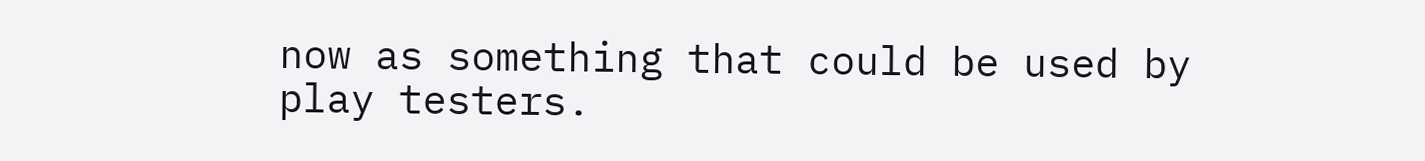now as something that could be used by play testers.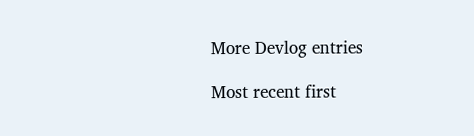More Devlog entries

Most recent first